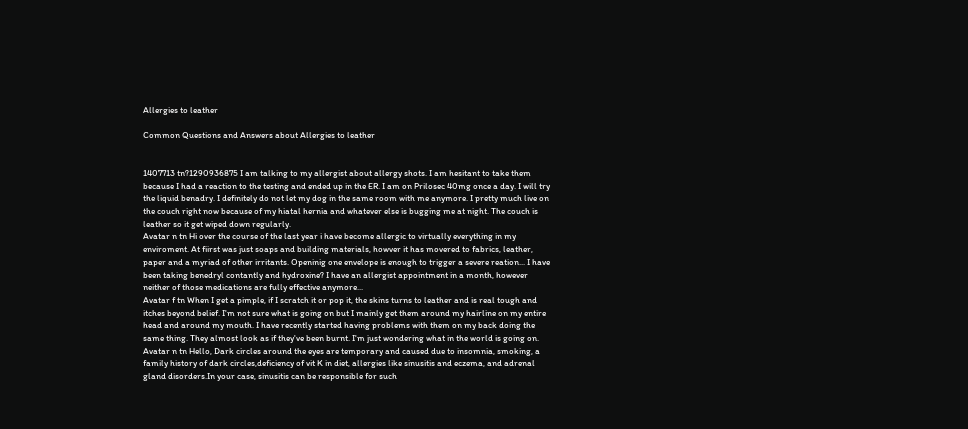Allergies to leather

Common Questions and Answers about Allergies to leather


1407713 tn?1290936875 I am talking to my allergist about allergy shots. I am hesitant to take them because I had a reaction to the testing and ended up in the ER. I am on Prilosec 40mg once a day. I will try the liquid benadry. I definitely do not let my dog in the same room with me anymore. I pretty much live on the couch right now because of my hiatal hernia and whatever else is bugging me at night. The couch is leather so it get wiped down regularly.
Avatar n tn Hi over the course of the last year i have become allergic to virtually everything in my enviroment. At fiirst was just soaps and building materials, howver it has movered to fabrics, leather, paper and a myriad of other irritants. Openinig one envelope is enough to trigger a severe reation... I have been taking benedryl contantly and hydroxine? I have an allergist appointment in a month, however neither of those medications are fully effective anymore...
Avatar f tn When I get a pimple, if I scratch it or pop it, the skins turns to leather and is real tough and itches beyond belief. I'm not sure what is going on but I mainly get them around my hairline on my entire head and around my mouth. I have recently started having problems with them on my back doing the same thing. They almost look as if they've been burnt. I'm just wondering what in the world is going on.
Avatar n tn Hello, Dark circles around the eyes are temporary and caused due to insomnia, smoking, a family history of dark circles,deficiency of vit K in diet, allergies like sinusitis and eczema, and adrenal gland disorders.In your case, sinusitis can be responsible for such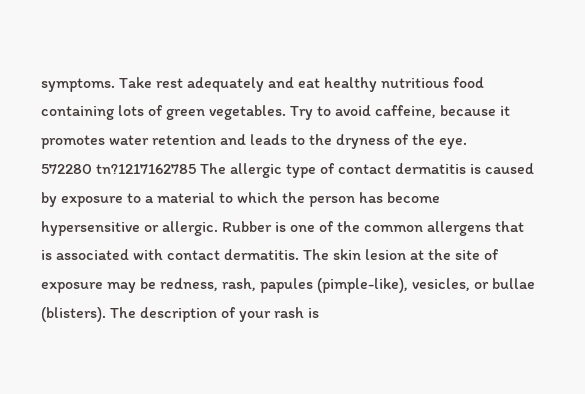symptoms. Take rest adequately and eat healthy nutritious food containing lots of green vegetables. Try to avoid caffeine, because it promotes water retention and leads to the dryness of the eye.
572280 tn?1217162785 The allergic type of contact dermatitis is caused by exposure to a material to which the person has become hypersensitive or allergic. Rubber is one of the common allergens that is associated with contact dermatitis. The skin lesion at the site of exposure may be redness, rash, papules (pimple-like), vesicles, or bullae (blisters). The description of your rash is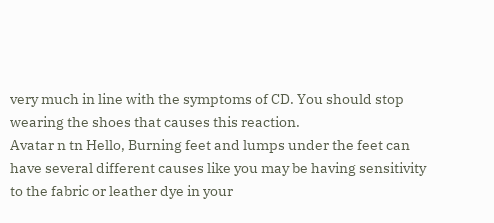very much in line with the symptoms of CD. You should stop wearing the shoes that causes this reaction.
Avatar n tn Hello, Burning feet and lumps under the feet can have several different causes like you may be having sensitivity to the fabric or leather dye in your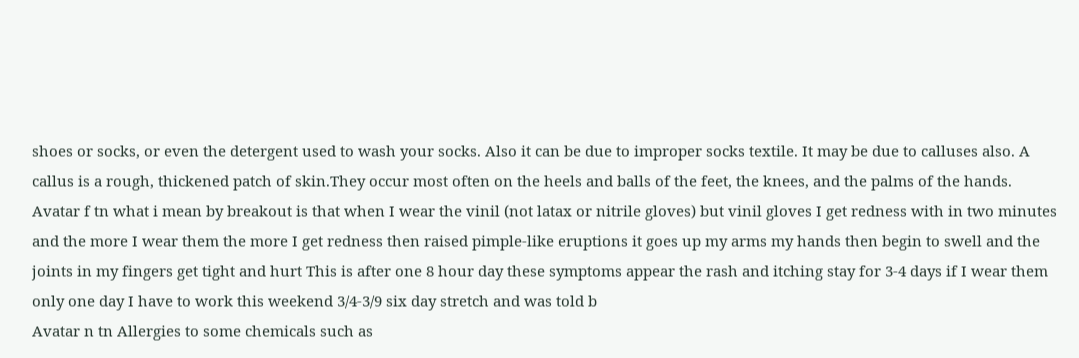shoes or socks, or even the detergent used to wash your socks. Also it can be due to improper socks textile. It may be due to calluses also. A callus is a rough, thickened patch of skin.They occur most often on the heels and balls of the feet, the knees, and the palms of the hands.
Avatar f tn what i mean by breakout is that when I wear the vinil (not latax or nitrile gloves) but vinil gloves I get redness with in two minutes and the more I wear them the more I get redness then raised pimple-like eruptions it goes up my arms my hands then begin to swell and the joints in my fingers get tight and hurt This is after one 8 hour day these symptoms appear the rash and itching stay for 3-4 days if I wear them only one day I have to work this weekend 3/4-3/9 six day stretch and was told b
Avatar n tn Allergies to some chemicals such as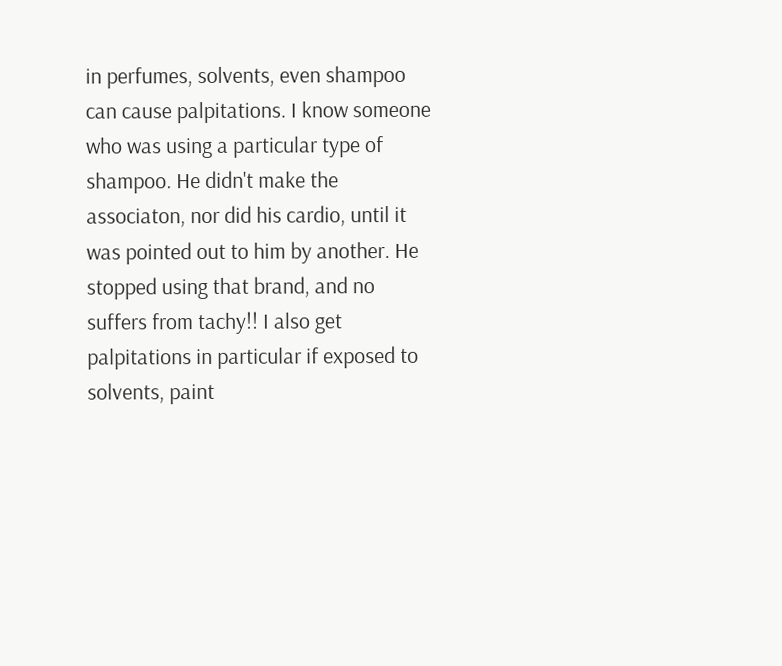in perfumes, solvents, even shampoo can cause palpitations. I know someone who was using a particular type of shampoo. He didn't make the associaton, nor did his cardio, until it was pointed out to him by another. He stopped using that brand, and no suffers from tachy!! I also get palpitations in particular if exposed to solvents, paint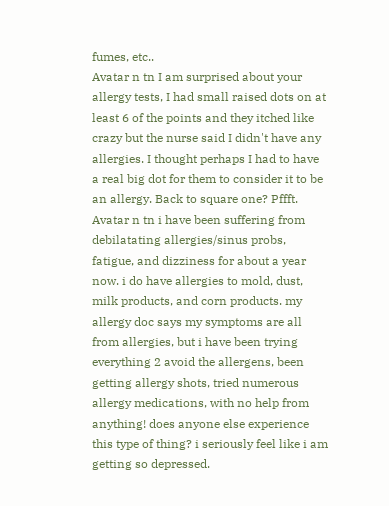fumes, etc..
Avatar n tn I am surprised about your allergy tests, I had small raised dots on at least 6 of the points and they itched like crazy but the nurse said I didn't have any allergies. I thought perhaps I had to have a real big dot for them to consider it to be an allergy. Back to square one? Pffft.
Avatar n tn i have been suffering from debilatating allergies/sinus probs, fatigue, and dizziness for about a year now. i do have allergies to mold, dust, milk products, and corn products. my allergy doc says my symptoms are all from allergies, but i have been trying everything 2 avoid the allergens, been getting allergy shots, tried numerous allergy medications, with no help from anything! does anyone else experience this type of thing? i seriously feel like i am getting so depressed.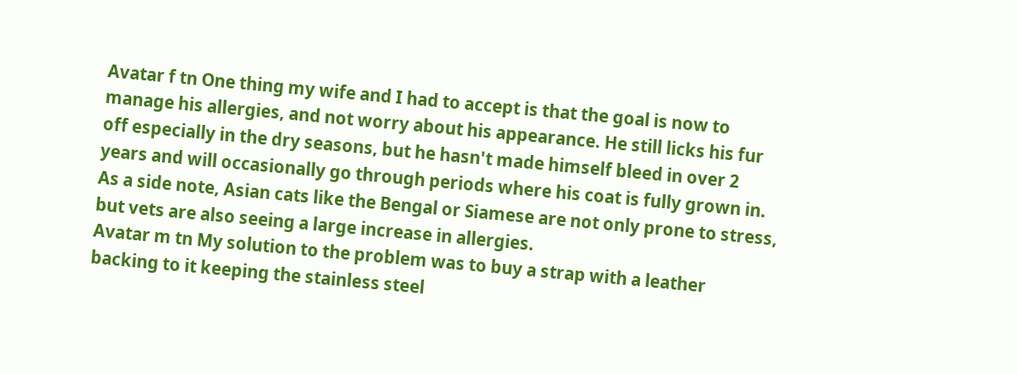Avatar f tn One thing my wife and I had to accept is that the goal is now to manage his allergies, and not worry about his appearance. He still licks his fur off especially in the dry seasons, but he hasn't made himself bleed in over 2 years and will occasionally go through periods where his coat is fully grown in. As a side note, Asian cats like the Bengal or Siamese are not only prone to stress, but vets are also seeing a large increase in allergies.
Avatar m tn My solution to the problem was to buy a strap with a leather backing to it keeping the stainless steel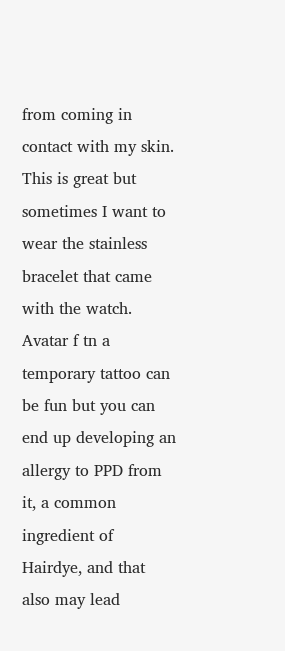from coming in contact with my skin. This is great but sometimes I want to wear the stainless bracelet that came with the watch.
Avatar f tn a temporary tattoo can be fun but you can end up developing an allergy to PPD from it, a common ingredient of Hairdye, and that also may lead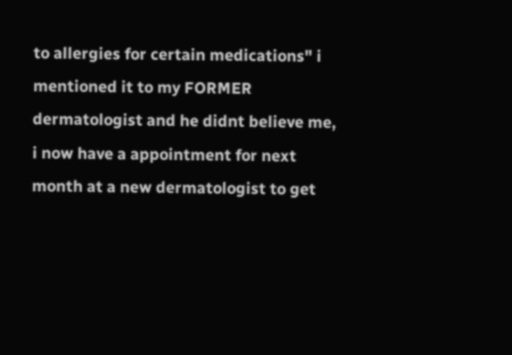to allergies for certain medications" i mentioned it to my FORMER dermatologist and he didnt believe me, i now have a appointment for next month at a new dermatologist to get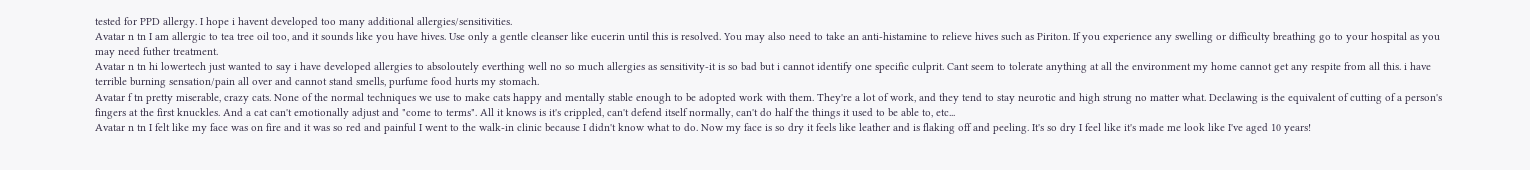tested for PPD allergy. I hope i havent developed too many additional allergies/sensitivities.
Avatar n tn I am allergic to tea tree oil too, and it sounds like you have hives. Use only a gentle cleanser like eucerin until this is resolved. You may also need to take an anti-histamine to relieve hives such as Piriton. If you experience any swelling or difficulty breathing go to your hospital as you may need futher treatment.
Avatar n tn hi lowertech just wanted to say i have developed allergies to absoloutely everthing well no so much allergies as sensitivity-it is so bad but i cannot identify one specific culprit. Cant seem to tolerate anything at all the environment my home cannot get any respite from all this. i have terrible burning sensation/pain all over and cannot stand smells, purfume food hurts my stomach.
Avatar f tn pretty miserable, crazy cats. None of the normal techniques we use to make cats happy and mentally stable enough to be adopted work with them. They're a lot of work, and they tend to stay neurotic and high strung no matter what. Declawing is the equivalent of cutting of a person's fingers at the first knuckles. And a cat can't emotionally adjust and "come to terms". All it knows is it's crippled, can't defend itself normally, can't do half the things it used to be able to, etc...
Avatar n tn I felt like my face was on fire and it was so red and painful I went to the walk-in clinic because I didn't know what to do. Now my face is so dry it feels like leather and is flaking off and peeling. It's so dry I feel like it's made me look like I've aged 10 years!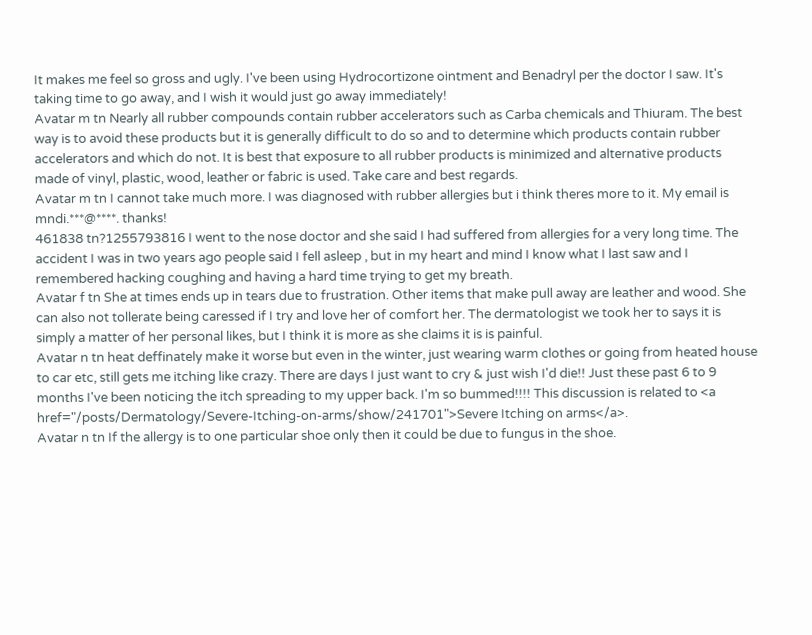It makes me feel so gross and ugly. I've been using Hydrocortizone ointment and Benadryl per the doctor I saw. It's taking time to go away, and I wish it would just go away immediately!
Avatar m tn Nearly all rubber compounds contain rubber accelerators such as Carba chemicals and Thiuram. The best way is to avoid these products but it is generally difficult to do so and to determine which products contain rubber accelerators and which do not. It is best that exposure to all rubber products is minimized and alternative products made of vinyl, plastic, wood, leather or fabric is used. Take care and best regards.
Avatar m tn I cannot take much more. I was diagnosed with rubber allergies but i think theres more to it. My email is mndi.***@****. thanks!
461838 tn?1255793816 I went to the nose doctor and she said I had suffered from allergies for a very long time. The accident I was in two years ago people said I fell asleep , but in my heart and mind I know what I last saw and I remembered hacking coughing and having a hard time trying to get my breath.
Avatar f tn She at times ends up in tears due to frustration. Other items that make pull away are leather and wood. She can also not tollerate being caressed if I try and love her of comfort her. The dermatologist we took her to says it is simply a matter of her personal likes, but I think it is more as she claims it is is painful.
Avatar n tn heat deffinately make it worse but even in the winter, just wearing warm clothes or going from heated house to car etc, still gets me itching like crazy. There are days I just want to cry & just wish I'd die!! Just these past 6 to 9 months I've been noticing the itch spreading to my upper back. I'm so bummed!!!! This discussion is related to <a href="/posts/Dermatology/Severe-Itching-on-arms/show/241701">Severe Itching on arms</a>.
Avatar n tn If the allergy is to one particular shoe only then it could be due to fungus in the shoe.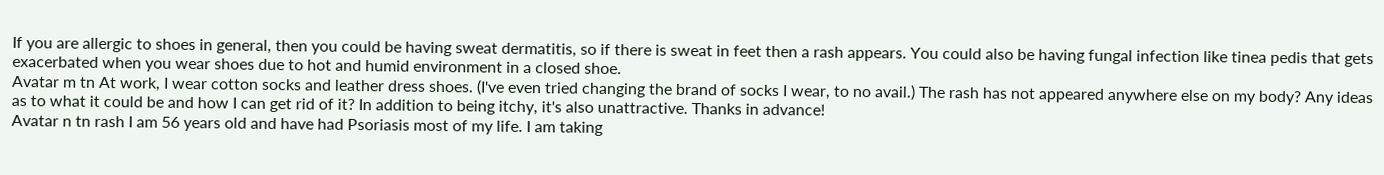If you are allergic to shoes in general, then you could be having sweat dermatitis, so if there is sweat in feet then a rash appears. You could also be having fungal infection like tinea pedis that gets exacerbated when you wear shoes due to hot and humid environment in a closed shoe.
Avatar m tn At work, I wear cotton socks and leather dress shoes. (I've even tried changing the brand of socks I wear, to no avail.) The rash has not appeared anywhere else on my body? Any ideas as to what it could be and how I can get rid of it? In addition to being itchy, it's also unattractive. Thanks in advance!
Avatar n tn rash I am 56 years old and have had Psoriasis most of my life. I am taking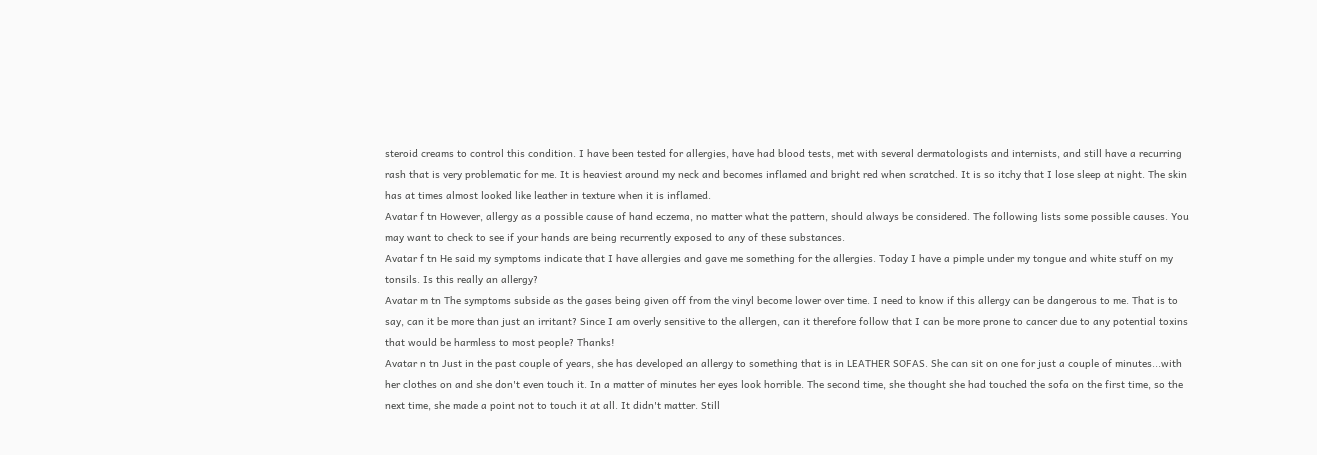steroid creams to control this condition. I have been tested for allergies, have had blood tests, met with several dermatologists and internists, and still have a recurring rash that is very problematic for me. It is heaviest around my neck and becomes inflamed and bright red when scratched. It is so itchy that I lose sleep at night. The skin has at times almost looked like leather in texture when it is inflamed.
Avatar f tn However, allergy as a possible cause of hand eczema, no matter what the pattern, should always be considered. The following lists some possible causes. You may want to check to see if your hands are being recurrently exposed to any of these substances.
Avatar f tn He said my symptoms indicate that I have allergies and gave me something for the allergies. Today I have a pimple under my tongue and white stuff on my tonsils. Is this really an allergy?
Avatar m tn The symptoms subside as the gases being given off from the vinyl become lower over time. I need to know if this allergy can be dangerous to me. That is to say, can it be more than just an irritant? Since I am overly sensitive to the allergen, can it therefore follow that I can be more prone to cancer due to any potential toxins that would be harmless to most people? Thanks!
Avatar n tn Just in the past couple of years, she has developed an allergy to something that is in LEATHER SOFAS. She can sit on one for just a couple of minutes...with her clothes on and she don't even touch it. In a matter of minutes her eyes look horrible. The second time, she thought she had touched the sofa on the first time, so the next time, she made a point not to touch it at all. It didn't matter. Still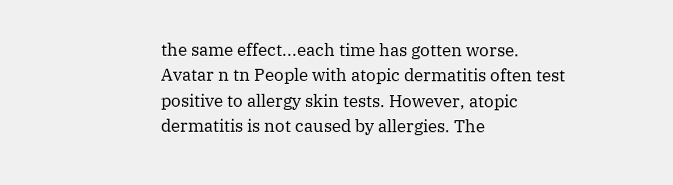the same effect...each time has gotten worse.
Avatar n tn People with atopic dermatitis often test positive to allergy skin tests. However, atopic dermatitis is not caused by allergies. The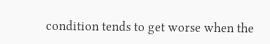condition tends to get worse when the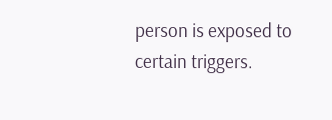person is exposed to certain triggers.